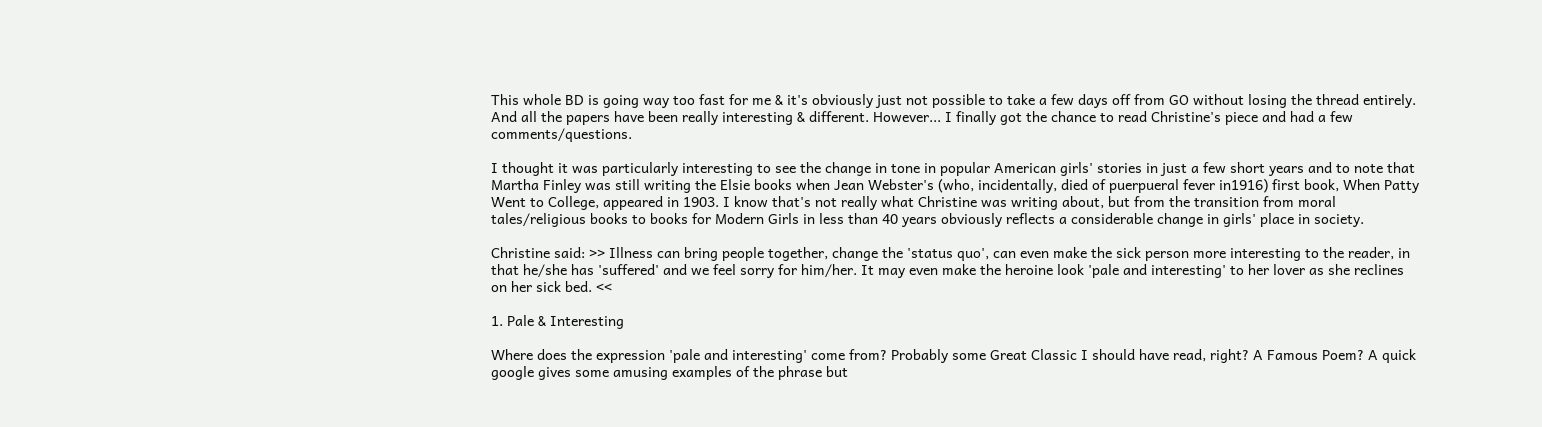This whole BD is going way too fast for me & it's obviously just not possible to take a few days off from GO without losing the thread entirely. And all the papers have been really interesting & different. However... I finally got the chance to read Christine's piece and had a few comments/questions.

I thought it was particularly interesting to see the change in tone in popular American girls' stories in just a few short years and to note that Martha Finley was still writing the Elsie books when Jean Webster's (who, incidentally, died of puerpueral fever in1916) first book, When Patty Went to College, appeared in 1903. I know that's not really what Christine was writing about, but from the transition from moral tales/religious books to books for Modern Girls in less than 40 years obviously reflects a considerable change in girls' place in society.

Christine said: >> Illness can bring people together, change the 'status quo', can even make the sick person more interesting to the reader, in that he/she has 'suffered' and we feel sorry for him/her. It may even make the heroine look 'pale and interesting' to her lover as she reclines on her sick bed. <<

1. Pale & Interesting

Where does the expression 'pale and interesting' come from? Probably some Great Classic I should have read, right? A Famous Poem? A quick google gives some amusing examples of the phrase but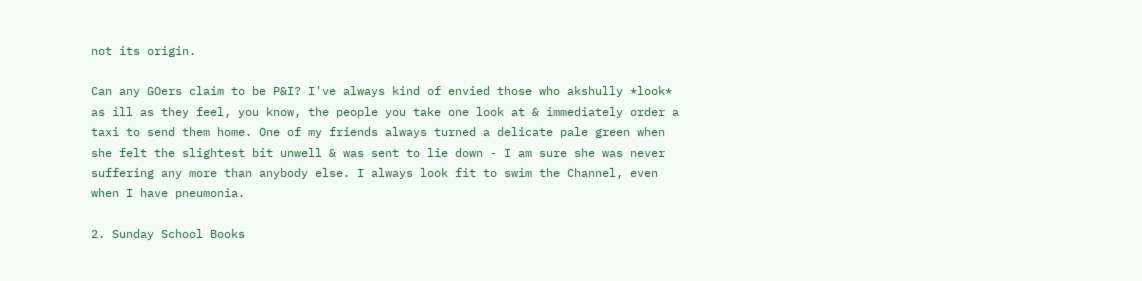not its origin.

Can any GOers claim to be P&I? I've always kind of envied those who akshully *look* as ill as they feel, you know, the people you take one look at & immediately order a taxi to send them home. One of my friends always turned a delicate pale green when she felt the slightest bit unwell & was sent to lie down - I am sure she was never suffering any more than anybody else. I always look fit to swim the Channel, even when I have pneumonia.

2. Sunday School Books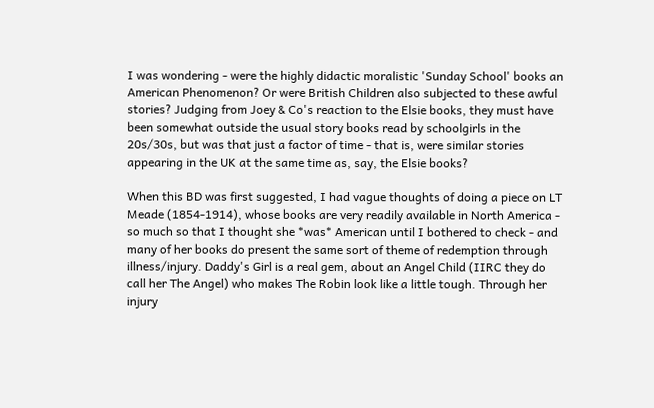I was wondering - were the highly didactic moralistic 'Sunday School' books an American Phenomenon? Or were British Children also subjected to these awful stories? Judging from Joey & Co's reaction to the Elsie books, they must have been somewhat outside the usual story books read by schoolgirls in the 20s/30s, but was that just a factor of time - that is, were similar stories appearing in the UK at the same time as, say, the Elsie books?

When this BD was first suggested, I had vague thoughts of doing a piece on LT Meade (1854-1914), whose books are very readily available in North America - so much so that I thought she *was* American until I bothered to check - and many of her books do present the same sort of theme of redemption through illness/injury. Daddy's Girl is a real gem, about an Angel Child (IIRC they do call her The Angel) who makes The Robin look like a little tough. Through her injury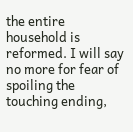the entire household is reformed. I will say no more for fear of spoiling the touching ending,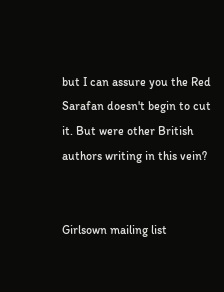but I can assure you the Red Sarafan doesn't begin to cut it. But were other British authors writing in this vein?


Girlsown mailing list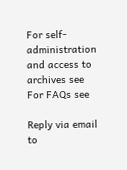For self-administration and access to archives see
For FAQs see

Reply via email to